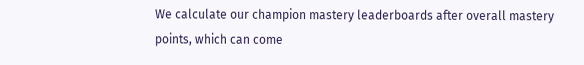We calculate our champion mastery leaderboards after overall mastery points, which can come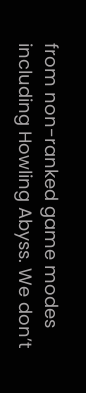from non-ranked game modes including Howling Abyss. We don’t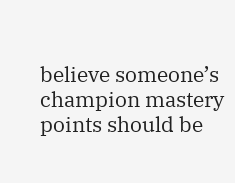believe someone’s champion mastery points should be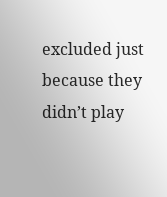excluded just because they didn’t play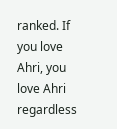ranked. If you love Ahri, you love Ahri regardless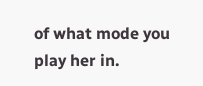of what mode you play her in.